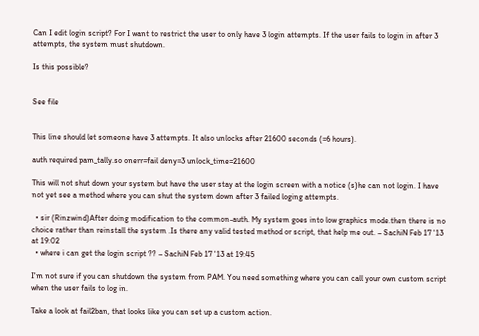Can I edit login script? For I want to restrict the user to only have 3 login attempts. If the user fails to login in after 3 attempts, the system must shutdown.

Is this possible?


See file


This line should let someone have 3 attempts. It also unlocks after 21600 seconds (=6 hours).

auth required pam_tally.so onerr=fail deny=3 unlock_time=21600

This will not shut down your system but have the user stay at the login screen with a notice (s)he can not login. I have not yet see a method where you can shut the system down after 3 failed loging attempts.

  • sir (Rinzwind)After doing modification to the common-auth. My system goes into low graphics mode.then there is no choice rather than reinstall the system .Is there any valid tested method or script, that help me out. – SachiN Feb 17 '13 at 19:02
  • where i can get the login script ?? – SachiN Feb 17 '13 at 19:45

I'm not sure if you can shutdown the system from PAM. You need something where you can call your own custom script when the user fails to log in.

Take a look at fail2ban, that looks like you can set up a custom action.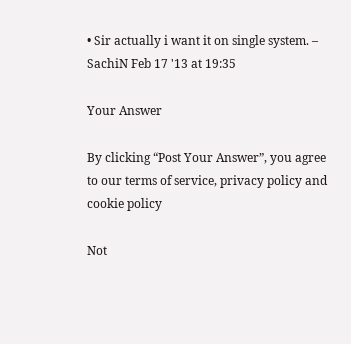• Sir actually i want it on single system. – SachiN Feb 17 '13 at 19:35

Your Answer

By clicking “Post Your Answer”, you agree to our terms of service, privacy policy and cookie policy

Not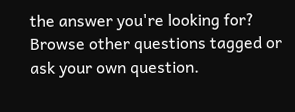the answer you're looking for? Browse other questions tagged or ask your own question.